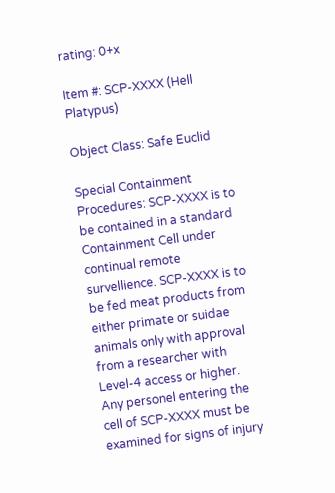rating: 0+x

Item #: SCP-XXXX (Hell Platypus)

Object Class: Safe Euclid

Special Containment Procedures: SCP-XXXX is to be contained in a standard Containment Cell under continual remote survellience. SCP-XXXX is to be fed meat products from either primate or suidae animals only with approval from a researcher with Level-4 access or higher. Any personel entering the cell of SCP-XXXX must be examined for signs of injury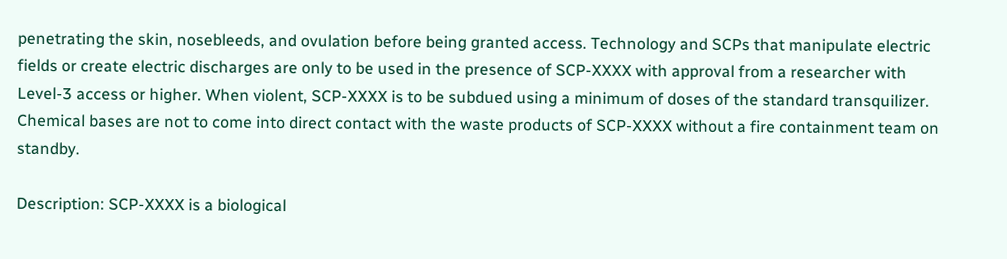penetrating the skin, nosebleeds, and ovulation before being granted access. Technology and SCPs that manipulate electric fields or create electric discharges are only to be used in the presence of SCP-XXXX with approval from a researcher with Level-3 access or higher. When violent, SCP-XXXX is to be subdued using a minimum of doses of the standard transquilizer. Chemical bases are not to come into direct contact with the waste products of SCP-XXXX without a fire containment team on standby.

Description: SCP-XXXX is a biological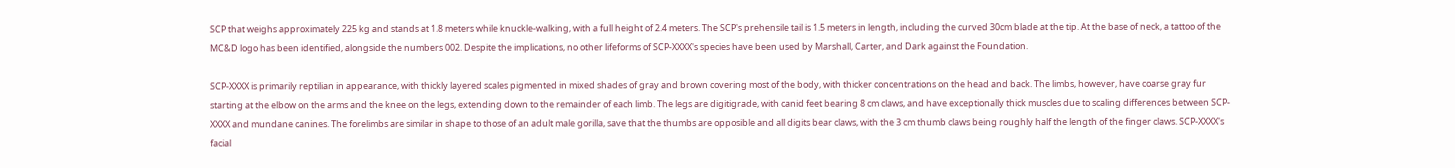SCP that weighs approximately 225 kg and stands at 1.8 meters while knuckle-walking, with a full height of 2.4 meters. The SCP's prehensile tail is 1.5 meters in length, including the curved 30cm blade at the tip. At the base of neck, a tattoo of the MC&D logo has been identified, alongside the numbers 002. Despite the implications, no other lifeforms of SCP-XXXX's species have been used by Marshall, Carter, and Dark against the Foundation.

SCP-XXXX is primarily reptilian in appearance, with thickly layered scales pigmented in mixed shades of gray and brown covering most of the body, with thicker concentrations on the head and back. The limbs, however, have coarse gray fur starting at the elbow on the arms and the knee on the legs, extending down to the remainder of each limb. The legs are digitigrade, with canid feet bearing 8 cm claws, and have exceptionally thick muscles due to scaling differences between SCP-XXXX and mundane canines. The forelimbs are similar in shape to those of an adult male gorilla, save that the thumbs are opposible and all digits bear claws, with the 3 cm thumb claws being roughly half the length of the finger claws. SCP-XXXX's facial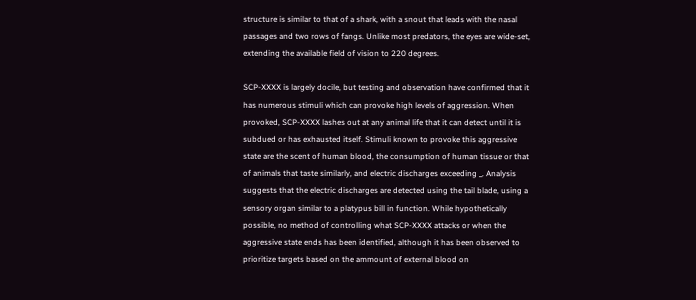structure is similar to that of a shark, with a snout that leads with the nasal passages and two rows of fangs. Unlike most predators, the eyes are wide-set, extending the available field of vision to 220 degrees.

SCP-XXXX is largely docile, but testing and observation have confirmed that it has numerous stimuli which can provoke high levels of aggression. When provoked, SCP-XXXX lashes out at any animal life that it can detect until it is subdued or has exhausted itself. Stimuli known to provoke this aggressive state are the scent of human blood, the consumption of human tissue or that of animals that taste similarly, and electric discharges exceeding _. Analysis suggests that the electric discharges are detected using the tail blade, using a sensory organ similar to a platypus bill in function. While hypothetically possible, no method of controlling what SCP-XXXX attacks or when the aggressive state ends has been identified, although it has been observed to prioritize targets based on the ammount of external blood on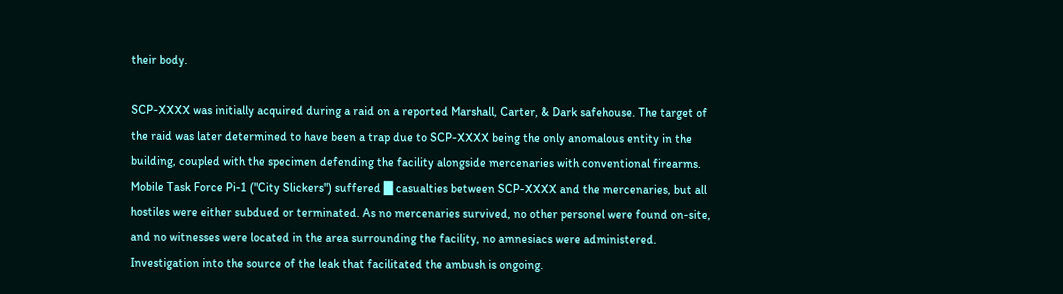their body.

SCP-XXXX was initially acquired during a raid on a reported Marshall, Carter, & Dark safehouse. The target of the raid was later determined to have been a trap due to SCP-XXXX being the only anomalous entity in the building, coupled with the specimen defending the facility alongside mercenaries with conventional firearms. Mobile Task Force Pi-1 ("City Slickers") suffered █ casualties between SCP-XXXX and the mercenaries, but all hostiles were either subdued or terminated. As no mercenaries survived, no other personel were found on-site, and no witnesses were located in the area surrounding the facility, no amnesiacs were administered. Investigation into the source of the leak that facilitated the ambush is ongoing.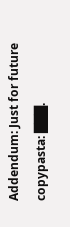Addendum: Just for future copypasta: ███.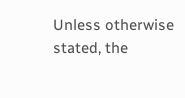Unless otherwise stated, the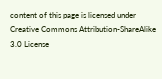content of this page is licensed under Creative Commons Attribution-ShareAlike 3.0 License